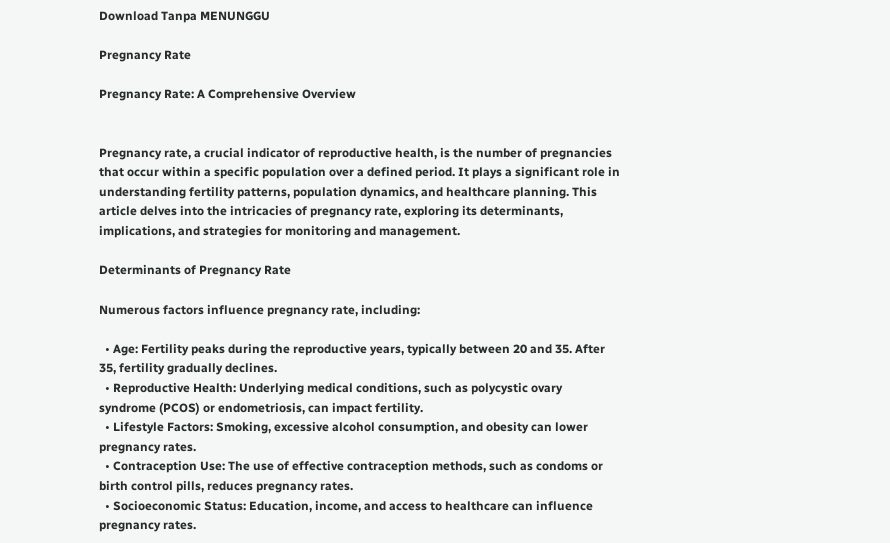Download Tanpa MENUNGGU

Pregnancy Rate

Pregnancy Rate: A Comprehensive Overview


Pregnancy rate, a crucial indicator of reproductive health, is the number of pregnancies that occur within a specific population over a defined period. It plays a significant role in understanding fertility patterns, population dynamics, and healthcare planning. This article delves into the intricacies of pregnancy rate, exploring its determinants, implications, and strategies for monitoring and management.

Determinants of Pregnancy Rate

Numerous factors influence pregnancy rate, including:

  • Age: Fertility peaks during the reproductive years, typically between 20 and 35. After 35, fertility gradually declines.
  • Reproductive Health: Underlying medical conditions, such as polycystic ovary syndrome (PCOS) or endometriosis, can impact fertility.
  • Lifestyle Factors: Smoking, excessive alcohol consumption, and obesity can lower pregnancy rates.
  • Contraception Use: The use of effective contraception methods, such as condoms or birth control pills, reduces pregnancy rates.
  • Socioeconomic Status: Education, income, and access to healthcare can influence pregnancy rates.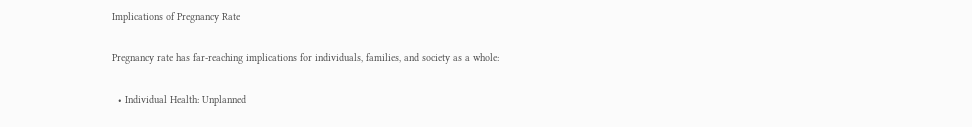Implications of Pregnancy Rate

Pregnancy rate has far-reaching implications for individuals, families, and society as a whole:

  • Individual Health: Unplanned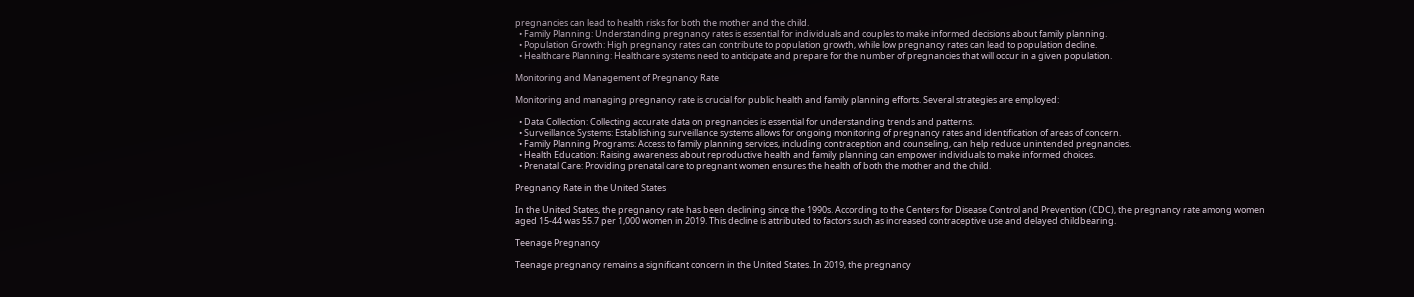pregnancies can lead to health risks for both the mother and the child.
  • Family Planning: Understanding pregnancy rates is essential for individuals and couples to make informed decisions about family planning.
  • Population Growth: High pregnancy rates can contribute to population growth, while low pregnancy rates can lead to population decline.
  • Healthcare Planning: Healthcare systems need to anticipate and prepare for the number of pregnancies that will occur in a given population.

Monitoring and Management of Pregnancy Rate

Monitoring and managing pregnancy rate is crucial for public health and family planning efforts. Several strategies are employed:

  • Data Collection: Collecting accurate data on pregnancies is essential for understanding trends and patterns.
  • Surveillance Systems: Establishing surveillance systems allows for ongoing monitoring of pregnancy rates and identification of areas of concern.
  • Family Planning Programs: Access to family planning services, including contraception and counseling, can help reduce unintended pregnancies.
  • Health Education: Raising awareness about reproductive health and family planning can empower individuals to make informed choices.
  • Prenatal Care: Providing prenatal care to pregnant women ensures the health of both the mother and the child.

Pregnancy Rate in the United States

In the United States, the pregnancy rate has been declining since the 1990s. According to the Centers for Disease Control and Prevention (CDC), the pregnancy rate among women aged 15-44 was 55.7 per 1,000 women in 2019. This decline is attributed to factors such as increased contraceptive use and delayed childbearing.

Teenage Pregnancy

Teenage pregnancy remains a significant concern in the United States. In 2019, the pregnancy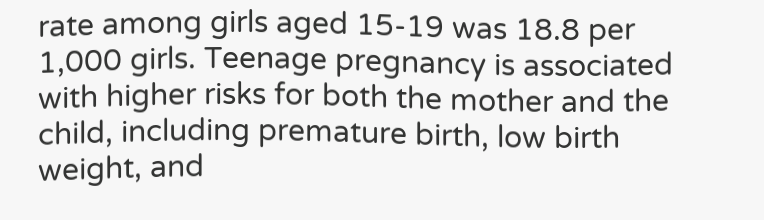rate among girls aged 15-19 was 18.8 per 1,000 girls. Teenage pregnancy is associated with higher risks for both the mother and the child, including premature birth, low birth weight, and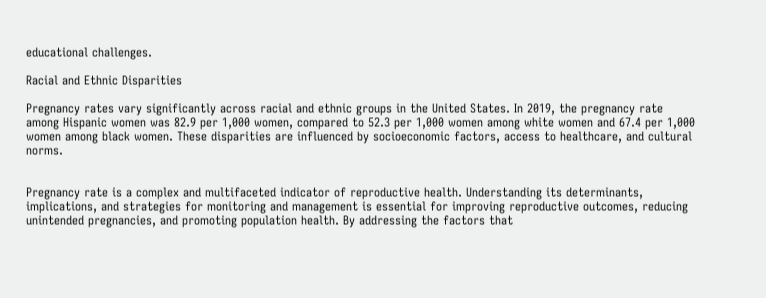educational challenges.

Racial and Ethnic Disparities

Pregnancy rates vary significantly across racial and ethnic groups in the United States. In 2019, the pregnancy rate among Hispanic women was 82.9 per 1,000 women, compared to 52.3 per 1,000 women among white women and 67.4 per 1,000 women among black women. These disparities are influenced by socioeconomic factors, access to healthcare, and cultural norms.


Pregnancy rate is a complex and multifaceted indicator of reproductive health. Understanding its determinants, implications, and strategies for monitoring and management is essential for improving reproductive outcomes, reducing unintended pregnancies, and promoting population health. By addressing the factors that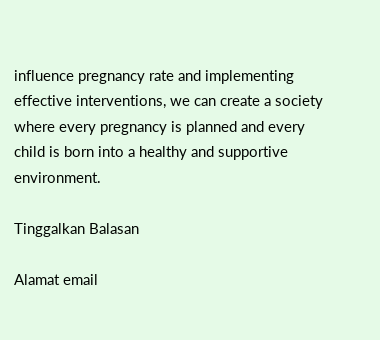influence pregnancy rate and implementing effective interventions, we can create a society where every pregnancy is planned and every child is born into a healthy and supportive environment.

Tinggalkan Balasan

Alamat email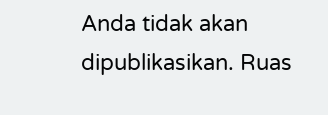Anda tidak akan dipublikasikan. Ruas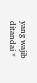yang wajib ditandai *